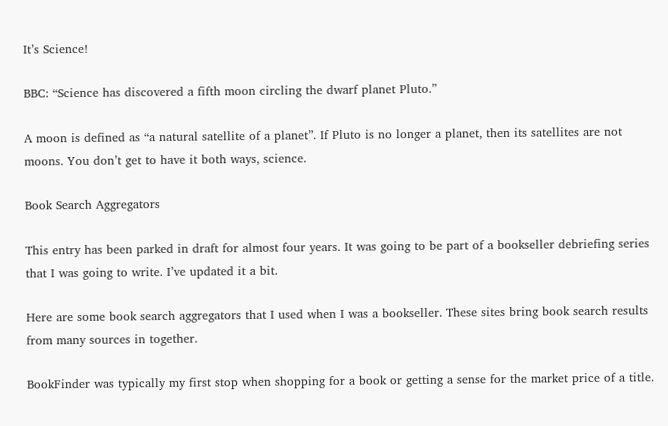It’s Science!

BBC: “Science has discovered a fifth moon circling the dwarf planet Pluto.”

A moon is defined as “a natural satellite of a planet”. If Pluto is no longer a planet, then its satellites are not moons. You don’t get to have it both ways, science.

Book Search Aggregators

This entry has been parked in draft for almost four years. It was going to be part of a bookseller debriefing series that I was going to write. I’ve updated it a bit.

Here are some book search aggregators that I used when I was a bookseller. These sites bring book search results from many sources in together.

BookFinder was typically my first stop when shopping for a book or getting a sense for the market price of a title.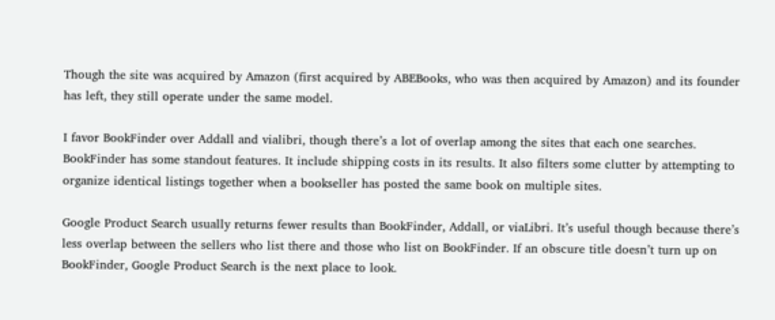Though the site was acquired by Amazon (first acquired by ABEBooks, who was then acquired by Amazon) and its founder has left, they still operate under the same model.

I favor BookFinder over Addall and vialibri, though there’s a lot of overlap among the sites that each one searches. BookFinder has some standout features. It include shipping costs in its results. It also filters some clutter by attempting to organize identical listings together when a bookseller has posted the same book on multiple sites.

Google Product Search usually returns fewer results than BookFinder, Addall, or viaLibri. It’s useful though because there’s less overlap between the sellers who list there and those who list on BookFinder. If an obscure title doesn’t turn up on BookFinder, Google Product Search is the next place to look.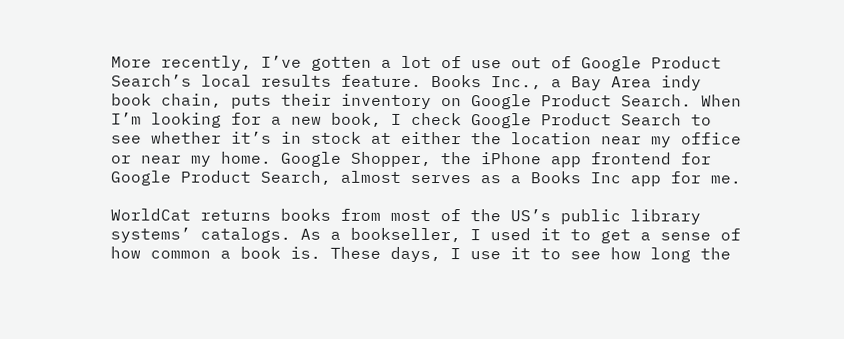More recently, I’ve gotten a lot of use out of Google Product Search’s local results feature. Books Inc., a Bay Area indy book chain, puts their inventory on Google Product Search. When I’m looking for a new book, I check Google Product Search to see whether it’s in stock at either the location near my office or near my home. Google Shopper, the iPhone app frontend for Google Product Search, almost serves as a Books Inc app for me.

WorldCat returns books from most of the US’s public library systems’ catalogs. As a bookseller, I used it to get a sense of how common a book is. These days, I use it to see how long the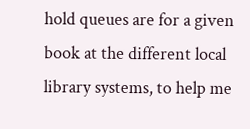hold queues are for a given book at the different local library systems, to help me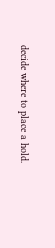decide where to place a hold.